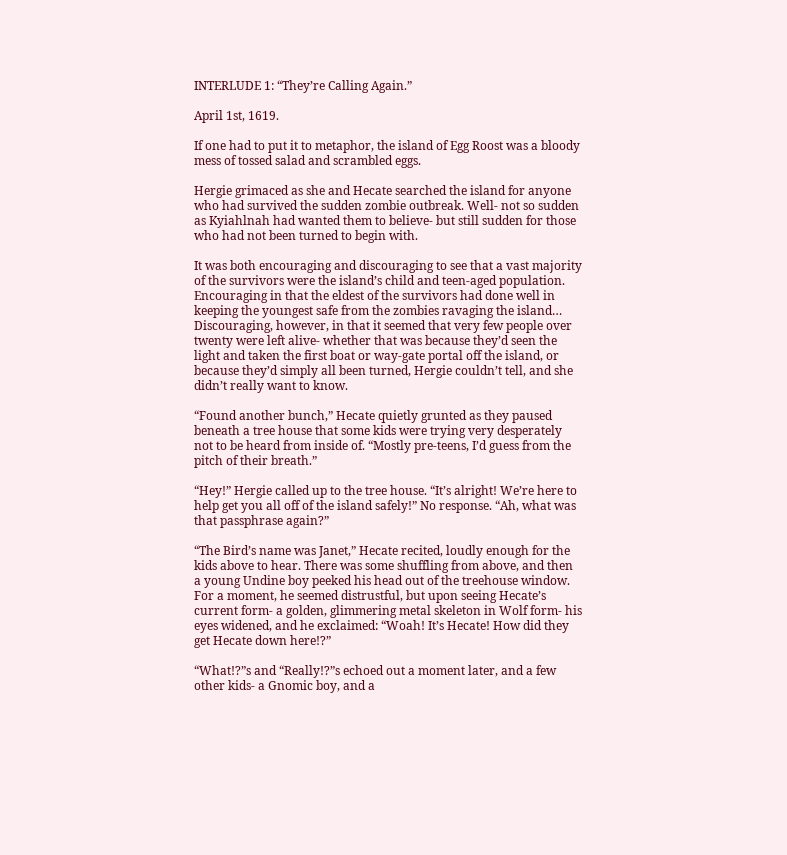INTERLUDE 1: “They’re Calling Again.”

April 1st, 1619.

If one had to put it to metaphor, the island of Egg Roost was a bloody mess of tossed salad and scrambled eggs.

Hergie grimaced as she and Hecate searched the island for anyone who had survived the sudden zombie outbreak. Well- not so sudden as Kyiahlnah had wanted them to believe- but still sudden for those who had not been turned to begin with.

It was both encouraging and discouraging to see that a vast majority of the survivors were the island’s child and teen-aged population. Encouraging in that the eldest of the survivors had done well in keeping the youngest safe from the zombies ravaging the island… Discouraging, however, in that it seemed that very few people over twenty were left alive- whether that was because they’d seen the light and taken the first boat or way-gate portal off the island, or because they’d simply all been turned, Hergie couldn’t tell, and she didn’t really want to know.

“Found another bunch,” Hecate quietly grunted as they paused beneath a tree house that some kids were trying very desperately not to be heard from inside of. “Mostly pre-teens, I’d guess from the pitch of their breath.”

“Hey!” Hergie called up to the tree house. “It’s alright! We’re here to help get you all off of the island safely!” No response. “Ah, what was that passphrase again?”

“The Bird’s name was Janet,” Hecate recited, loudly enough for the kids above to hear. There was some shuffling from above, and then a young Undine boy peeked his head out of the treehouse window. For a moment, he seemed distrustful, but upon seeing Hecate’s current form- a golden, glimmering metal skeleton in Wolf form- his eyes widened, and he exclaimed: “Woah! It’s Hecate! How did they get Hecate down here!?”

“What!?”s and “Really!?”s echoed out a moment later, and a few other kids- a Gnomic boy, and a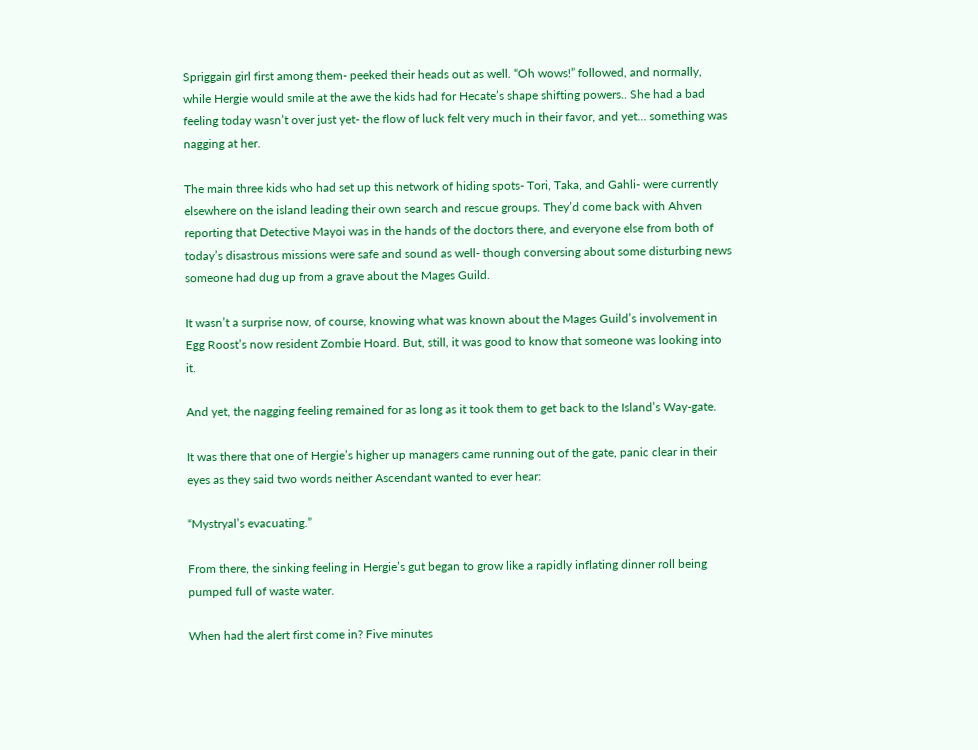Spriggain girl first among them- peeked their heads out as well. “Oh wows!” followed, and normally, while Hergie would smile at the awe the kids had for Hecate’s shape shifting powers.. She had a bad feeling today wasn’t over just yet- the flow of luck felt very much in their favor, and yet… something was nagging at her.

The main three kids who had set up this network of hiding spots- Tori, Taka, and Gahli- were currently elsewhere on the island leading their own search and rescue groups. They’d come back with Ahven reporting that Detective Mayoi was in the hands of the doctors there, and everyone else from both of today’s disastrous missions were safe and sound as well- though conversing about some disturbing news someone had dug up from a grave about the Mages Guild.

It wasn’t a surprise now, of course, knowing what was known about the Mages Guild’s involvement in Egg Roost’s now resident Zombie Hoard. But, still, it was good to know that someone was looking into it.

And yet, the nagging feeling remained for as long as it took them to get back to the Island’s Way-gate.

It was there that one of Hergie’s higher up managers came running out of the gate, panic clear in their eyes as they said two words neither Ascendant wanted to ever hear:

“Mystryal’s evacuating.”

From there, the sinking feeling in Hergie’s gut began to grow like a rapidly inflating dinner roll being pumped full of waste water.

When had the alert first come in? Five minutes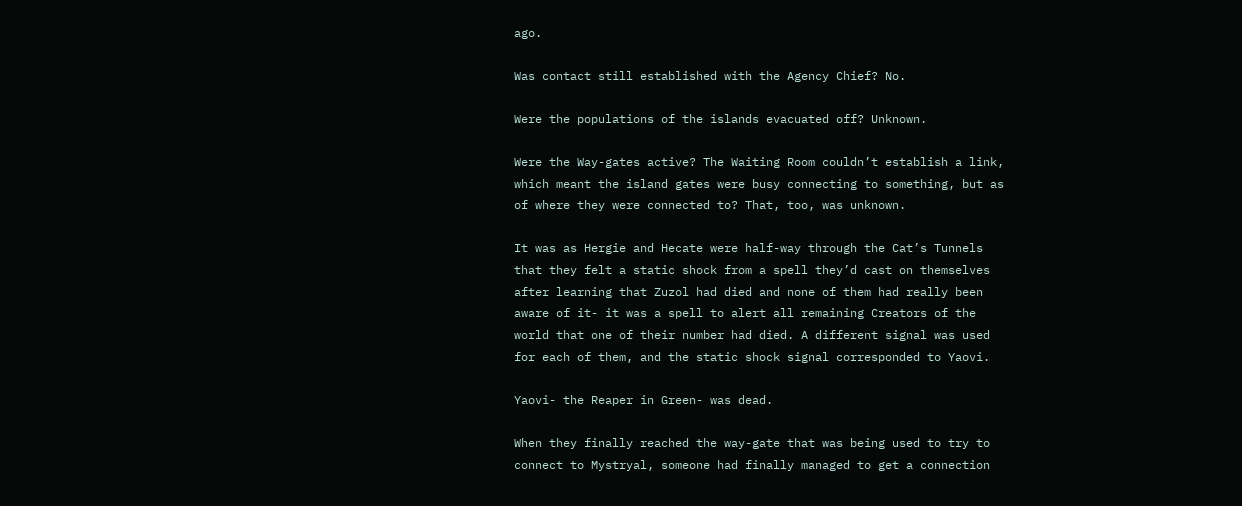ago.

Was contact still established with the Agency Chief? No.

Were the populations of the islands evacuated off? Unknown.

Were the Way-gates active? The Waiting Room couldn’t establish a link, which meant the island gates were busy connecting to something, but as of where they were connected to? That, too, was unknown.

It was as Hergie and Hecate were half-way through the Cat’s Tunnels that they felt a static shock from a spell they’d cast on themselves after learning that Zuzol had died and none of them had really been aware of it- it was a spell to alert all remaining Creators of the world that one of their number had died. A different signal was used for each of them, and the static shock signal corresponded to Yaovi.

Yaovi- the Reaper in Green- was dead.

When they finally reached the way-gate that was being used to try to connect to Mystryal, someone had finally managed to get a connection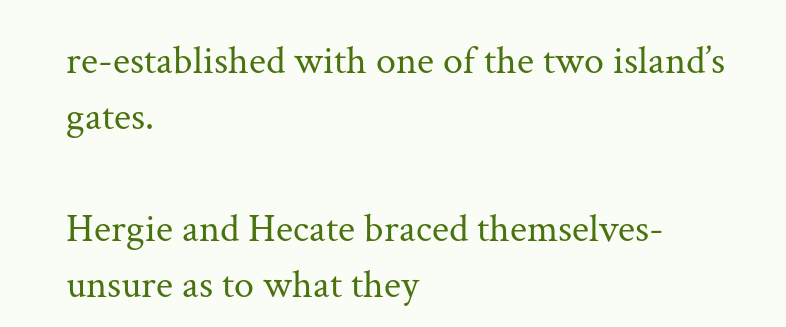re-established with one of the two island’s gates.

Hergie and Hecate braced themselves- unsure as to what they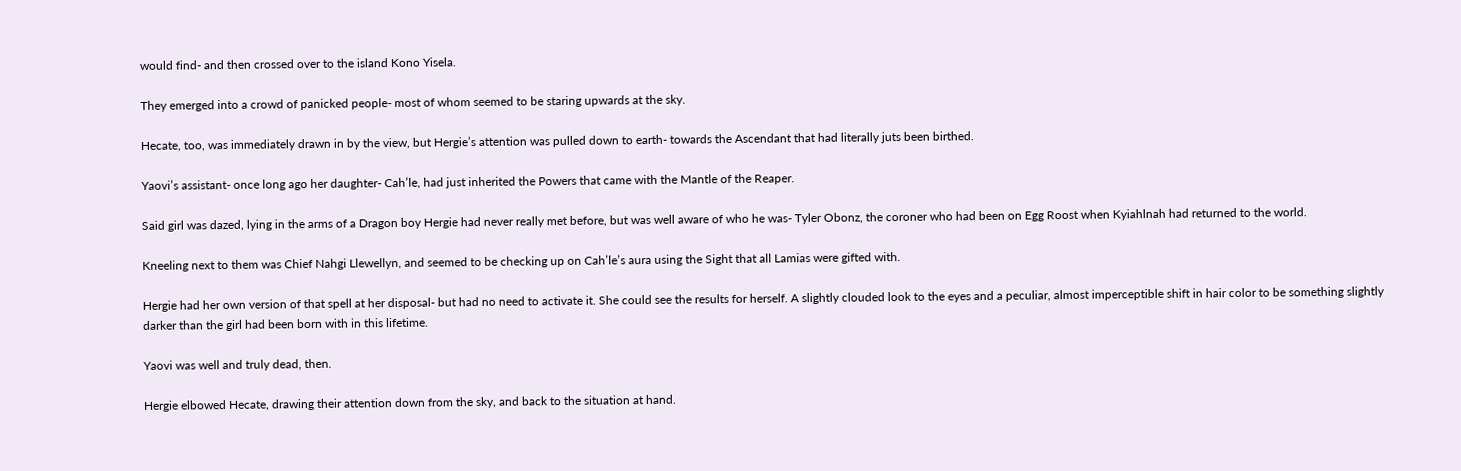would find- and then crossed over to the island Kono Yisela.

They emerged into a crowd of panicked people- most of whom seemed to be staring upwards at the sky.

Hecate, too, was immediately drawn in by the view, but Hergie’s attention was pulled down to earth- towards the Ascendant that had literally juts been birthed.

Yaovi’s assistant- once long ago her daughter- Cah’le, had just inherited the Powers that came with the Mantle of the Reaper.

Said girl was dazed, lying in the arms of a Dragon boy Hergie had never really met before, but was well aware of who he was- Tyler Obonz, the coroner who had been on Egg Roost when Kyiahlnah had returned to the world.

Kneeling next to them was Chief Nahgi Llewellyn, and seemed to be checking up on Cah’le’s aura using the Sight that all Lamias were gifted with.

Hergie had her own version of that spell at her disposal- but had no need to activate it. She could see the results for herself. A slightly clouded look to the eyes and a peculiar, almost imperceptible shift in hair color to be something slightly darker than the girl had been born with in this lifetime.

Yaovi was well and truly dead, then.

Hergie elbowed Hecate, drawing their attention down from the sky, and back to the situation at hand.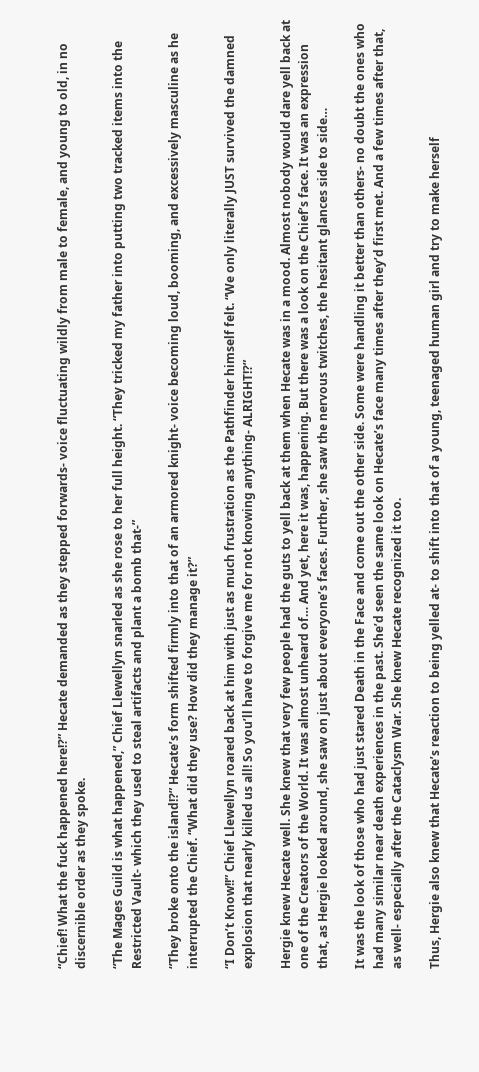“Chief! What the fuck happened here!?” Hecate demanded as they stepped forwards- voice fluctuating wildly from male to female, and young to old, in no discernible order as they spoke.

“The Mages Guild is what happened,” Chief Llewellyn snarled as she rose to her full height. “They tricked my father into putting two tracked items into the Restricted Vault- which they used to steal artifacts and plant a bomb that-”

“They broke onto the island!?” Hecate’s form shifted firmly into that of an armored knight- voice becoming loud, booming, and excessively masculine as he interrupted the Chief. “What did they use? How did they manage it?”

“I Don’t Know!!” Chief Llewellyn roared back at him with just as much frustration as the Pathfinder himself felt. “We only literally JUST survived the damned explosion that nearly killed us all! So you’ll have to forgive me for not knowing anything- ALRIGHT!?”

Hergie knew Hecate well. She knew that very few people had the guts to yell back at them when Hecate was in a mood. Almost nobody would dare yell back at one of the Creators of the World. It was almost unheard of… And yet, here it was, happening. But there was a look on the Chief’s face. It was an expression that, as Hergie looked around, she saw on just about everyone’s faces. Further, she saw the nervous twitches, the hesitant glances side to side…

It was the look of those who had just stared Death in the Face and come out the other side. Some were handling it better than others- no doubt the ones who had many similar near death experiences in the past. She’d seen the same look on Hecate’s face many times after they’d first met. And a few times after that, as well- especially after the Cataclysm War. She knew Hecate recognized it too.

Thus, Hergie also knew that Hecate’s reaction to being yelled at- to shift into that of a young, teenaged human girl and try to make herself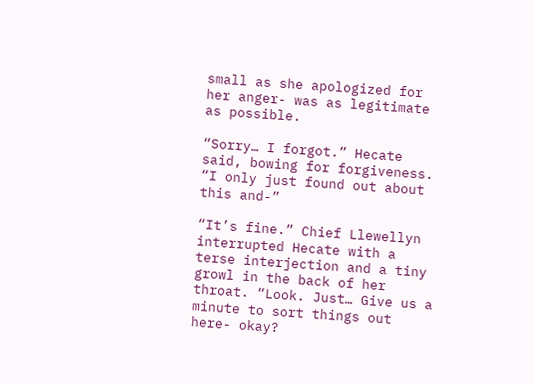small as she apologized for her anger- was as legitimate as possible.

“Sorry… I forgot.” Hecate said, bowing for forgiveness. “I only just found out about this and-”

“It’s fine.” Chief Llewellyn interrupted Hecate with a terse interjection and a tiny growl in the back of her throat. “Look. Just… Give us a minute to sort things out here- okay?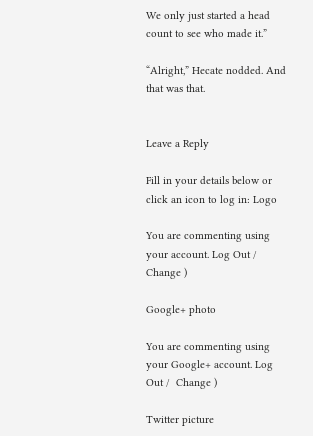We only just started a head count to see who made it.”

“Alright,” Hecate nodded. And that was that.


Leave a Reply

Fill in your details below or click an icon to log in: Logo

You are commenting using your account. Log Out /  Change )

Google+ photo

You are commenting using your Google+ account. Log Out /  Change )

Twitter picture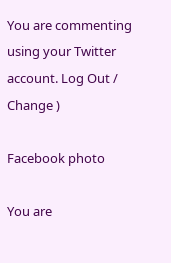You are commenting using your Twitter account. Log Out /  Change )

Facebook photo

You are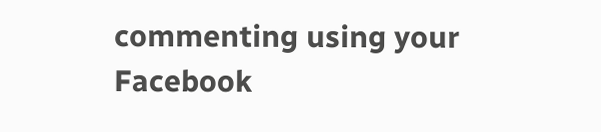commenting using your Facebook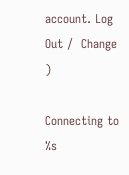account. Log Out /  Change )

Connecting to %s